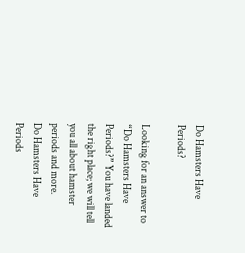Do Hamsters Have Periods?

Looking for an answer to “Do Hamsters Have Periods?” You have landed the right place; we will tell you all about hamster periods and more.
Do Hamsters Have Periods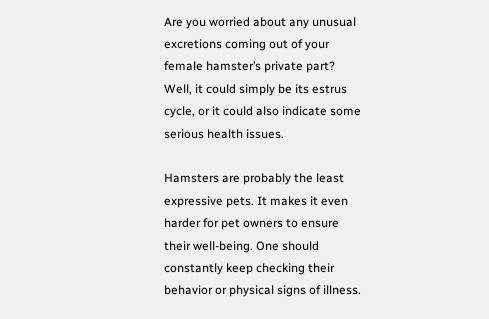Are you worried about any unusual excretions coming out of your female hamster’s private part? Well, it could simply be its estrus cycle, or it could also indicate some serious health issues.

Hamsters are probably the least expressive pets. It makes it even harder for pet owners to ensure their well-being. One should constantly keep checking their behavior or physical signs of illness.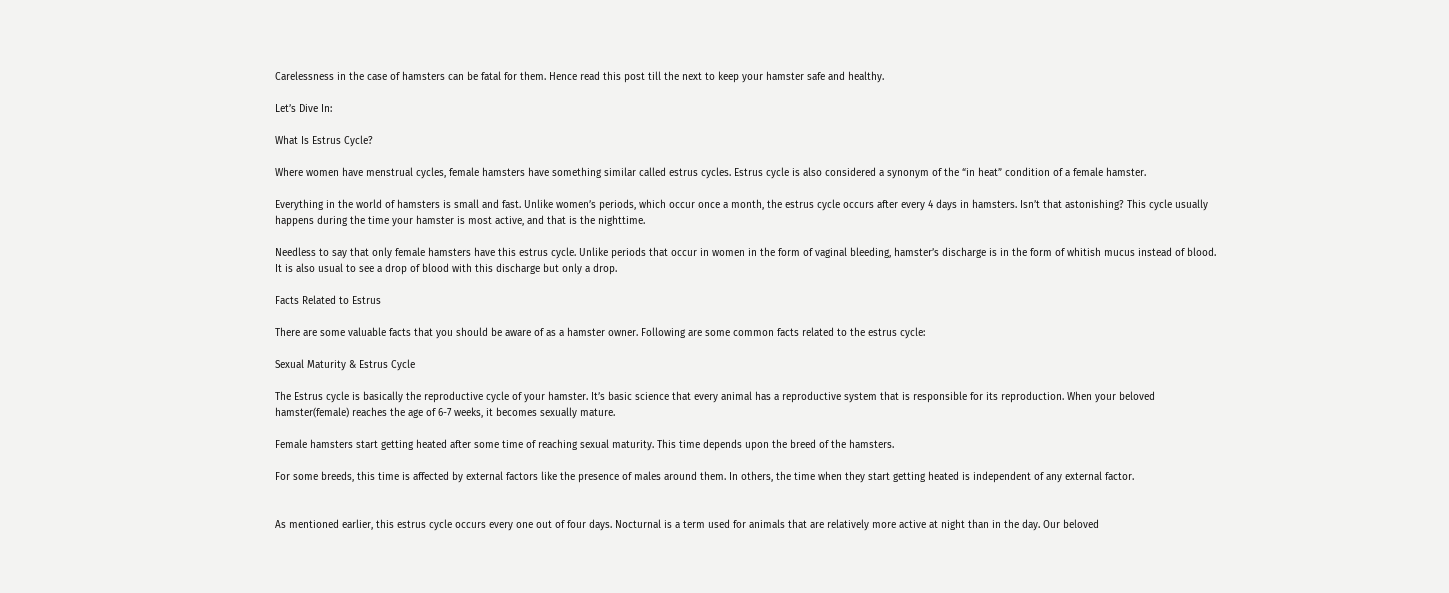Carelessness in the case of hamsters can be fatal for them. Hence read this post till the next to keep your hamster safe and healthy.

Let’s Dive In:

What Is Estrus Cycle?

Where women have menstrual cycles, female hamsters have something similar called estrus cycles. Estrus cycle is also considered a synonym of the “in heat” condition of a female hamster.

Everything in the world of hamsters is small and fast. Unlike women’s periods, which occur once a month, the estrus cycle occurs after every 4 days in hamsters. Isn’t that astonishing? This cycle usually happens during the time your hamster is most active, and that is the nighttime.

Needless to say that only female hamsters have this estrus cycle. Unlike periods that occur in women in the form of vaginal bleeding, hamster’s discharge is in the form of whitish mucus instead of blood. It is also usual to see a drop of blood with this discharge but only a drop.

Facts Related to Estrus

There are some valuable facts that you should be aware of as a hamster owner. Following are some common facts related to the estrus cycle:

Sexual Maturity & Estrus Cycle

The Estrus cycle is basically the reproductive cycle of your hamster. It’s basic science that every animal has a reproductive system that is responsible for its reproduction. When your beloved hamster(female) reaches the age of 6-7 weeks, it becomes sexually mature.

Female hamsters start getting heated after some time of reaching sexual maturity. This time depends upon the breed of the hamsters.

For some breeds, this time is affected by external factors like the presence of males around them. In others, the time when they start getting heated is independent of any external factor.


As mentioned earlier, this estrus cycle occurs every one out of four days. Nocturnal is a term used for animals that are relatively more active at night than in the day. Our beloved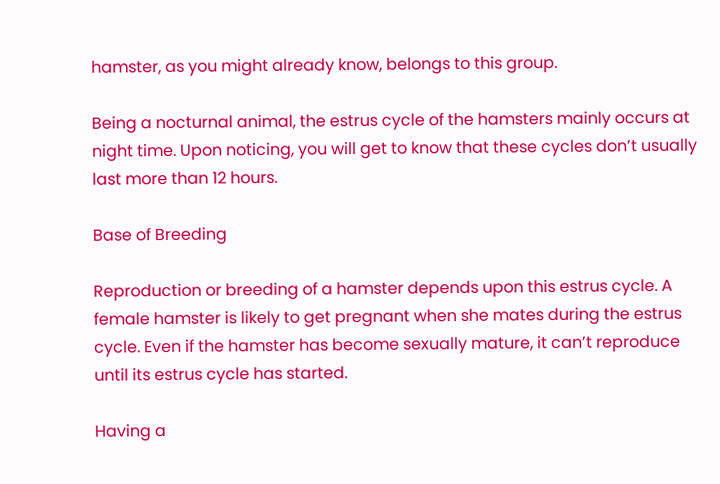hamster, as you might already know, belongs to this group.

Being a nocturnal animal, the estrus cycle of the hamsters mainly occurs at night time. Upon noticing, you will get to know that these cycles don’t usually last more than 12 hours.

Base of Breeding

Reproduction or breeding of a hamster depends upon this estrus cycle. A female hamster is likely to get pregnant when she mates during the estrus cycle. Even if the hamster has become sexually mature, it can’t reproduce until its estrus cycle has started.

Having a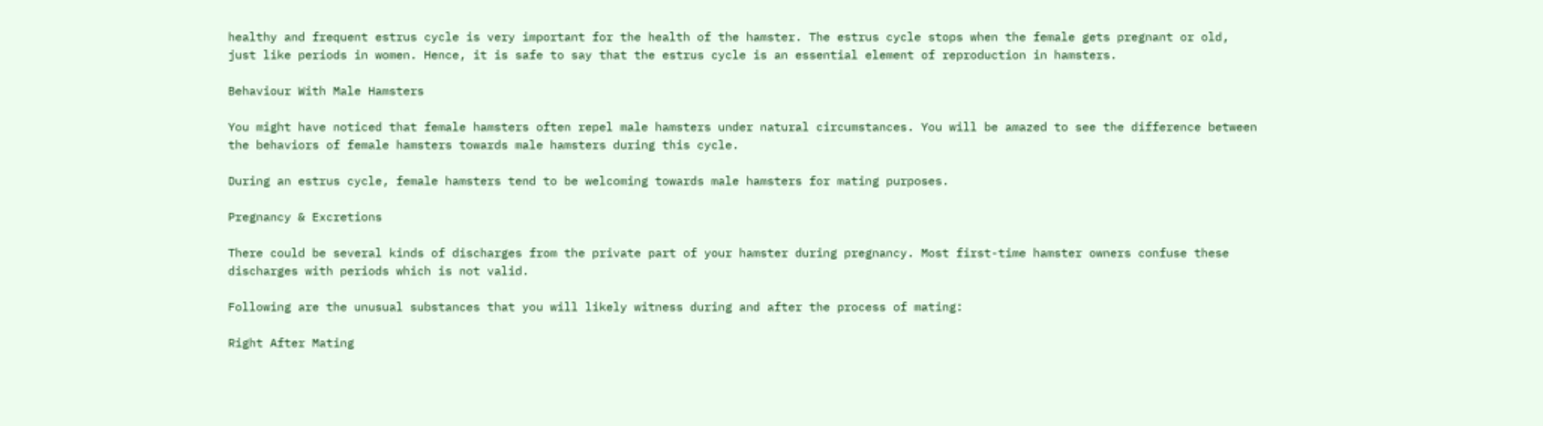healthy and frequent estrus cycle is very important for the health of the hamster. The estrus cycle stops when the female gets pregnant or old, just like periods in women. Hence, it is safe to say that the estrus cycle is an essential element of reproduction in hamsters.

Behaviour With Male Hamsters

You might have noticed that female hamsters often repel male hamsters under natural circumstances. You will be amazed to see the difference between the behaviors of female hamsters towards male hamsters during this cycle.

During an estrus cycle, female hamsters tend to be welcoming towards male hamsters for mating purposes.

Pregnancy & Excretions

There could be several kinds of discharges from the private part of your hamster during pregnancy. Most first-time hamster owners confuse these discharges with periods which is not valid.

Following are the unusual substances that you will likely witness during and after the process of mating:

Right After Mating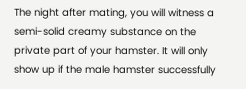The night after mating, you will witness a semi-solid creamy substance on the private part of your hamster. It will only show up if the male hamster successfully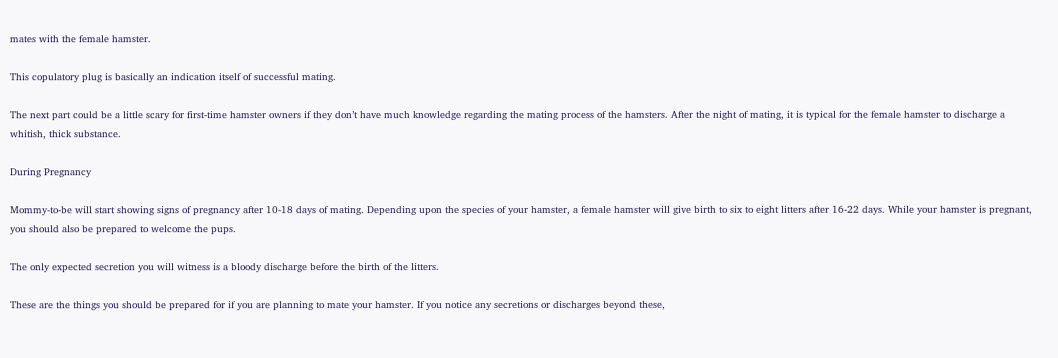mates with the female hamster.

This copulatory plug is basically an indication itself of successful mating.

The next part could be a little scary for first-time hamster owners if they don’t have much knowledge regarding the mating process of the hamsters. After the night of mating, it is typical for the female hamster to discharge a whitish, thick substance.

During Pregnancy

Mommy-to-be will start showing signs of pregnancy after 10-18 days of mating. Depending upon the species of your hamster, a female hamster will give birth to six to eight litters after 16-22 days. While your hamster is pregnant, you should also be prepared to welcome the pups.

The only expected secretion you will witness is a bloody discharge before the birth of the litters.

These are the things you should be prepared for if you are planning to mate your hamster. If you notice any secretions or discharges beyond these,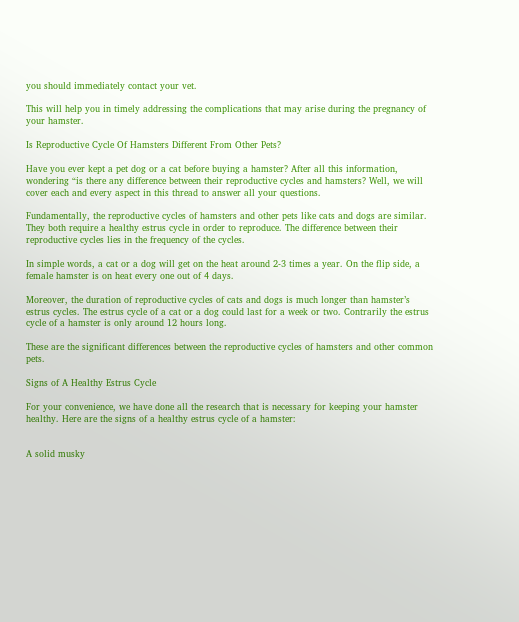you should immediately contact your vet.

This will help you in timely addressing the complications that may arise during the pregnancy of your hamster.

Is Reproductive Cycle Of Hamsters Different From Other Pets?

Have you ever kept a pet dog or a cat before buying a hamster? After all this information, wondering “is there any difference between their reproductive cycles and hamsters? Well, we will cover each and every aspect in this thread to answer all your questions.

Fundamentally, the reproductive cycles of hamsters and other pets like cats and dogs are similar. They both require a healthy estrus cycle in order to reproduce. The difference between their reproductive cycles lies in the frequency of the cycles.

In simple words, a cat or a dog will get on the heat around 2-3 times a year. On the flip side, a female hamster is on heat every one out of 4 days.

Moreover, the duration of reproductive cycles of cats and dogs is much longer than hamster’s estrus cycles. The estrus cycle of a cat or a dog could last for a week or two. Contrarily the estrus cycle of a hamster is only around 12 hours long.

These are the significant differences between the reproductive cycles of hamsters and other common pets.

Signs of A Healthy Estrus Cycle

For your convenience, we have done all the research that is necessary for keeping your hamster healthy. Here are the signs of a healthy estrus cycle of a hamster:


A solid musky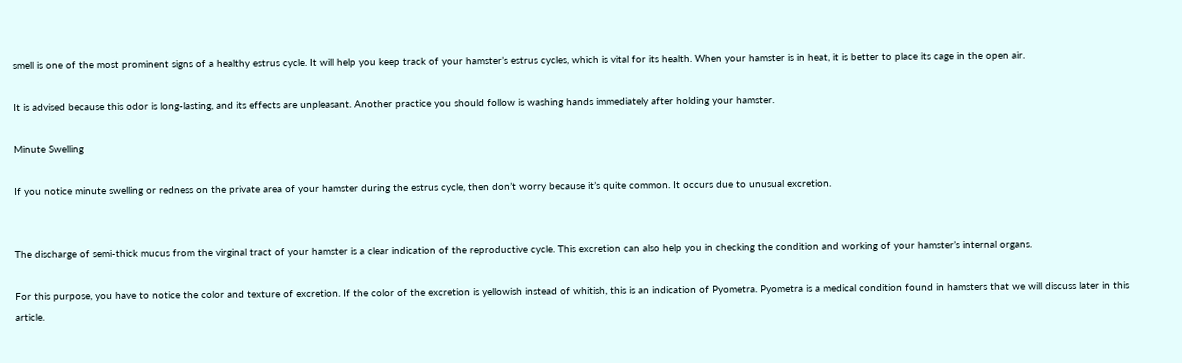smell is one of the most prominent signs of a healthy estrus cycle. It will help you keep track of your hamster’s estrus cycles, which is vital for its health. When your hamster is in heat, it is better to place its cage in the open air.

It is advised because this odor is long-lasting, and its effects are unpleasant. Another practice you should follow is washing hands immediately after holding your hamster.

Minute Swelling

If you notice minute swelling or redness on the private area of your hamster during the estrus cycle, then don’t worry because it’s quite common. It occurs due to unusual excretion.


The discharge of semi-thick mucus from the virginal tract of your hamster is a clear indication of the reproductive cycle. This excretion can also help you in checking the condition and working of your hamster’s internal organs.

For this purpose, you have to notice the color and texture of excretion. If the color of the excretion is yellowish instead of whitish, this is an indication of Pyometra. Pyometra is a medical condition found in hamsters that we will discuss later in this article.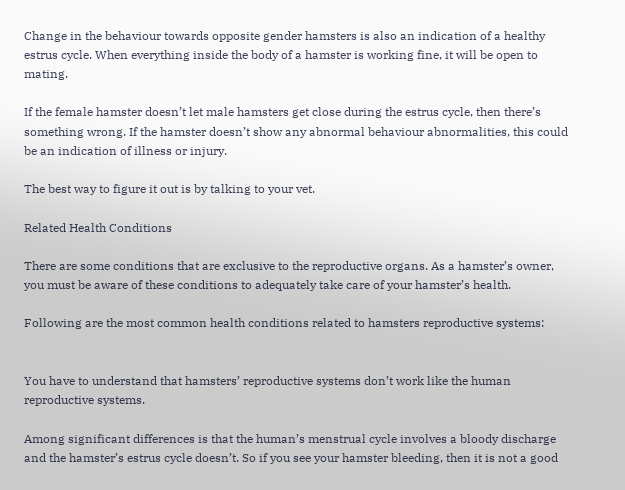Change in the behaviour towards opposite gender hamsters is also an indication of a healthy estrus cycle. When everything inside the body of a hamster is working fine, it will be open to mating.

If the female hamster doesn’t let male hamsters get close during the estrus cycle, then there’s something wrong. If the hamster doesn’t show any abnormal behaviour abnormalities, this could be an indication of illness or injury.

The best way to figure it out is by talking to your vet.

Related Health Conditions

There are some conditions that are exclusive to the reproductive organs. As a hamster’s owner, you must be aware of these conditions to adequately take care of your hamster’s health.

Following are the most common health conditions related to hamsters reproductive systems:


You have to understand that hamsters’ reproductive systems don’t work like the human reproductive systems.

Among significant differences is that the human’s menstrual cycle involves a bloody discharge and the hamster’s estrus cycle doesn’t. So if you see your hamster bleeding, then it is not a good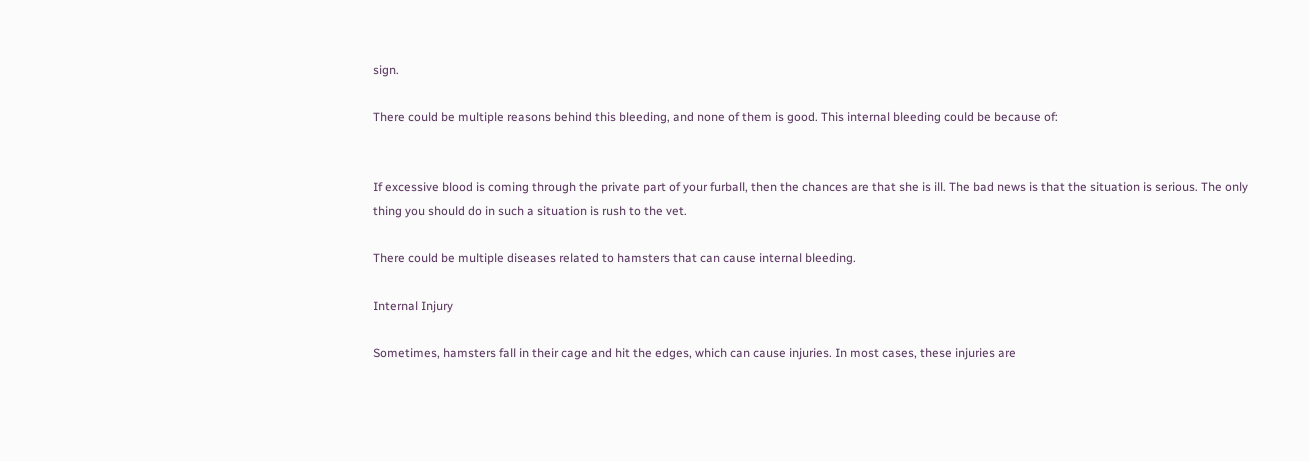sign.

There could be multiple reasons behind this bleeding, and none of them is good. This internal bleeding could be because of:


If excessive blood is coming through the private part of your furball, then the chances are that she is ill. The bad news is that the situation is serious. The only thing you should do in such a situation is rush to the vet.

There could be multiple diseases related to hamsters that can cause internal bleeding.

Internal Injury

Sometimes, hamsters fall in their cage and hit the edges, which can cause injuries. In most cases, these injuries are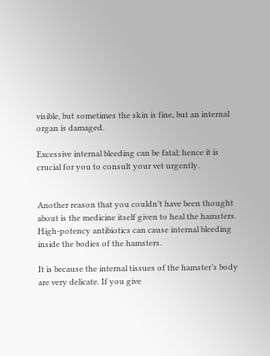visible, but sometimes the skin is fine, but an internal organ is damaged.

Excessive internal bleeding can be fatal; hence it is crucial for you to consult your vet urgently.


Another reason that you couldn’t have been thought about is the medicine itself given to heal the hamsters. High-potency antibiotics can cause internal bleeding inside the bodies of the hamsters.

It is because the internal tissues of the hamster’s body are very delicate. If you give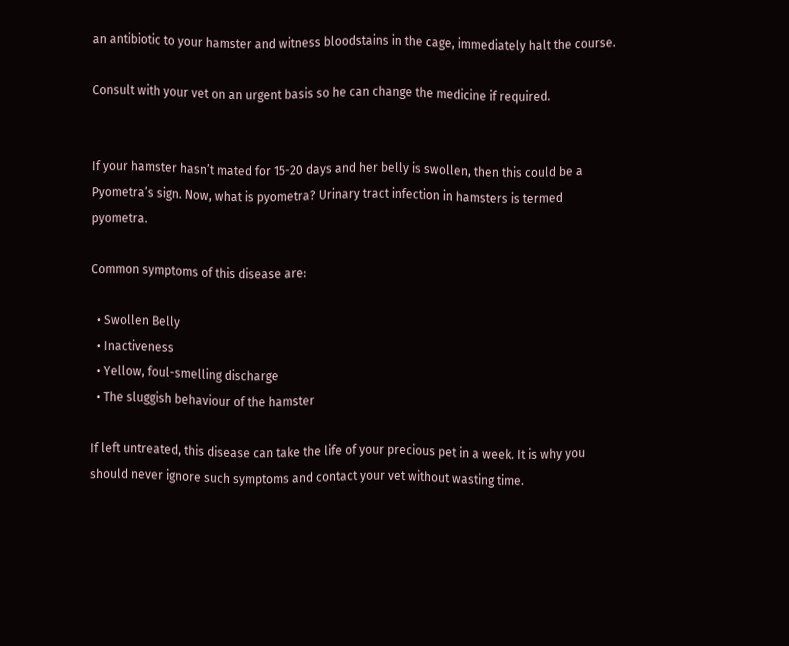an antibiotic to your hamster and witness bloodstains in the cage, immediately halt the course.

Consult with your vet on an urgent basis so he can change the medicine if required.


If your hamster hasn’t mated for 15-20 days and her belly is swollen, then this could be a Pyometra’s sign. Now, what is pyometra? Urinary tract infection in hamsters is termed pyometra.

Common symptoms of this disease are:

  • Swollen Belly
  • Inactiveness
  • Yellow, foul-smelling discharge
  • The sluggish behaviour of the hamster

If left untreated, this disease can take the life of your precious pet in a week. It is why you should never ignore such symptoms and contact your vet without wasting time.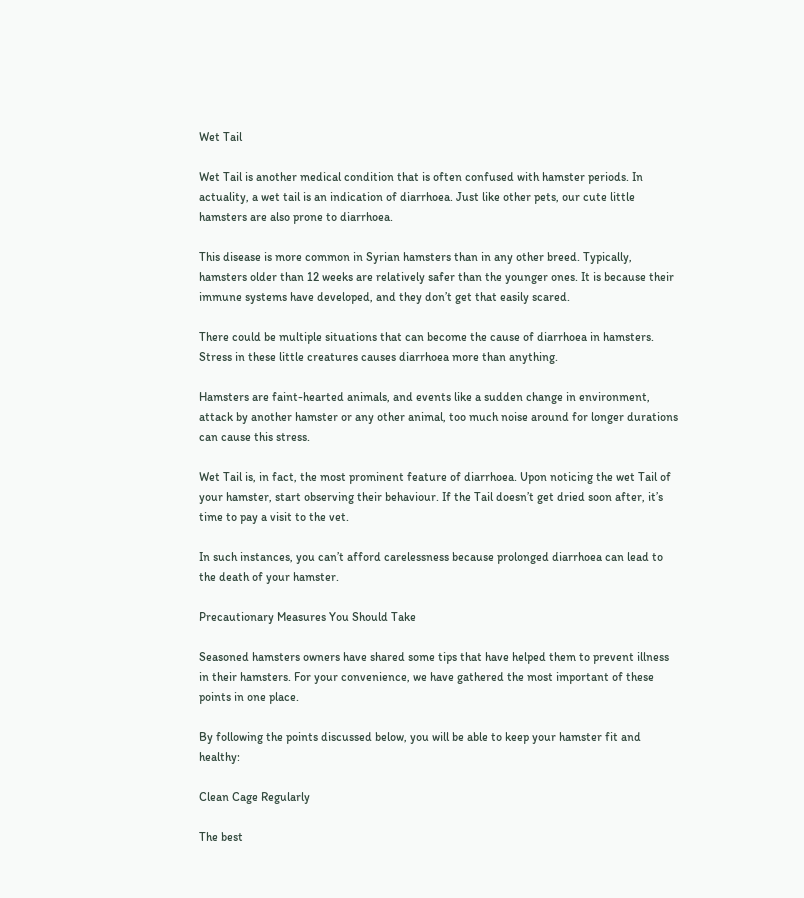Wet Tail

Wet Tail is another medical condition that is often confused with hamster periods. In actuality, a wet tail is an indication of diarrhoea. Just like other pets, our cute little hamsters are also prone to diarrhoea.

This disease is more common in Syrian hamsters than in any other breed. Typically, hamsters older than 12 weeks are relatively safer than the younger ones. It is because their immune systems have developed, and they don’t get that easily scared.

There could be multiple situations that can become the cause of diarrhoea in hamsters. Stress in these little creatures causes diarrhoea more than anything.

Hamsters are faint-hearted animals, and events like a sudden change in environment, attack by another hamster or any other animal, too much noise around for longer durations can cause this stress.

Wet Tail is, in fact, the most prominent feature of diarrhoea. Upon noticing the wet Tail of your hamster, start observing their behaviour. If the Tail doesn’t get dried soon after, it’s time to pay a visit to the vet.

In such instances, you can’t afford carelessness because prolonged diarrhoea can lead to the death of your hamster.

Precautionary Measures You Should Take

Seasoned hamsters owners have shared some tips that have helped them to prevent illness in their hamsters. For your convenience, we have gathered the most important of these points in one place.

By following the points discussed below, you will be able to keep your hamster fit and healthy:

Clean Cage Regularly

The best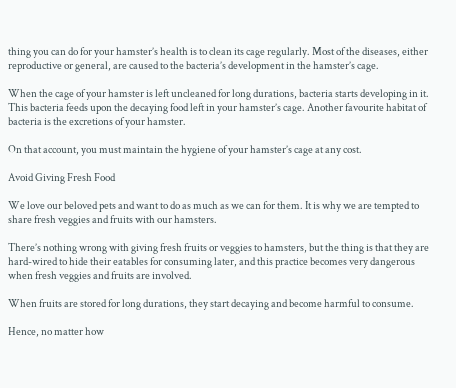thing you can do for your hamster’s health is to clean its cage regularly. Most of the diseases, either reproductive or general, are caused to the bacteria’s development in the hamster’s cage.

When the cage of your hamster is left uncleaned for long durations, bacteria starts developing in it. This bacteria feeds upon the decaying food left in your hamster’s cage. Another favourite habitat of bacteria is the excretions of your hamster.

On that account, you must maintain the hygiene of your hamster’s cage at any cost.

Avoid Giving Fresh Food

We love our beloved pets and want to do as much as we can for them. It is why we are tempted to share fresh veggies and fruits with our hamsters.

There’s nothing wrong with giving fresh fruits or veggies to hamsters, but the thing is that they are hard-wired to hide their eatables for consuming later, and this practice becomes very dangerous when fresh veggies and fruits are involved.

When fruits are stored for long durations, they start decaying and become harmful to consume.

Hence, no matter how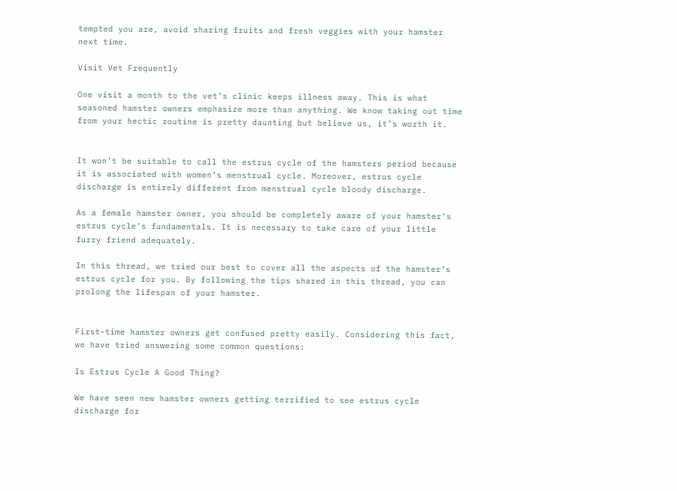tempted you are, avoid sharing fruits and fresh veggies with your hamster next time.

Visit Vet Frequently

One visit a month to the vet’s clinic keeps illness away. This is what seasoned hamster owners emphasize more than anything. We know taking out time from your hectic routine is pretty daunting but believe us, it’s worth it.


It won’t be suitable to call the estrus cycle of the hamsters period because it is associated with women’s menstrual cycle. Moreover, estrus cycle discharge is entirely different from menstrual cycle bloody discharge.

As a female hamster owner, you should be completely aware of your hamster’s estrus cycle’s fundamentals. It is necessary to take care of your little furry friend adequately.

In this thread, we tried our best to cover all the aspects of the hamster’s estrus cycle for you. By following the tips shared in this thread, you can prolong the lifespan of your hamster.


First-time hamster owners get confused pretty easily. Considering this fact, we have tried answering some common questions:

Is Estrus Cycle A Good Thing?

We have seen new hamster owners getting terrified to see estrus cycle discharge for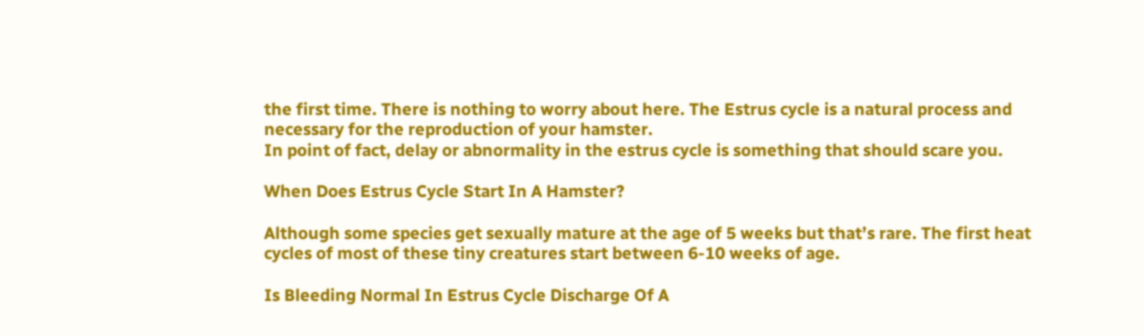the first time. There is nothing to worry about here. The Estrus cycle is a natural process and necessary for the reproduction of your hamster.
In point of fact, delay or abnormality in the estrus cycle is something that should scare you.

When Does Estrus Cycle Start In A Hamster?

Although some species get sexually mature at the age of 5 weeks but that’s rare. The first heat cycles of most of these tiny creatures start between 6-10 weeks of age.

Is Bleeding Normal In Estrus Cycle Discharge Of A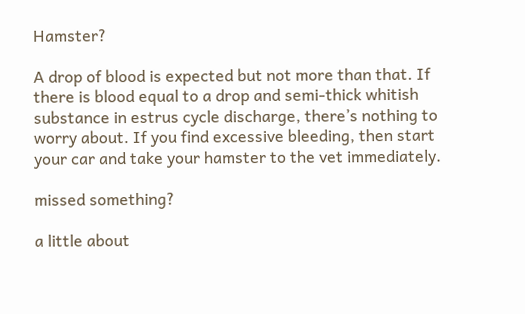Hamster?

A drop of blood is expected but not more than that. If there is blood equal to a drop and semi-thick whitish substance in estrus cycle discharge, there’s nothing to worry about. If you find excessive bleeding, then start your car and take your hamster to the vet immediately.

missed something?

a little about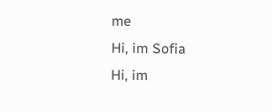me
Hi, im Sofia
Hi, im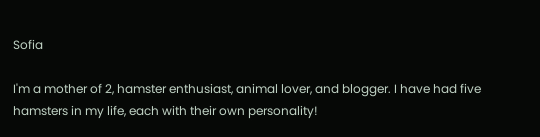Sofia

I'm a mother of 2, hamster enthusiast, animal lover, and blogger. I have had five hamsters in my life, each with their own personality!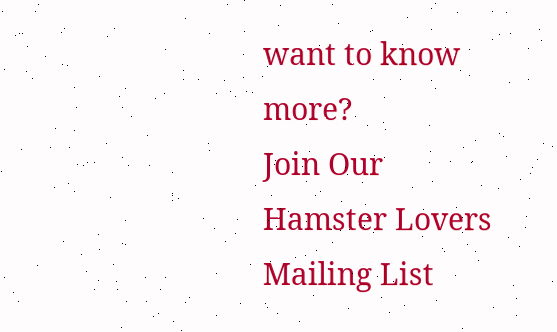want to know more?
Join Our Hamster Lovers Mailing List